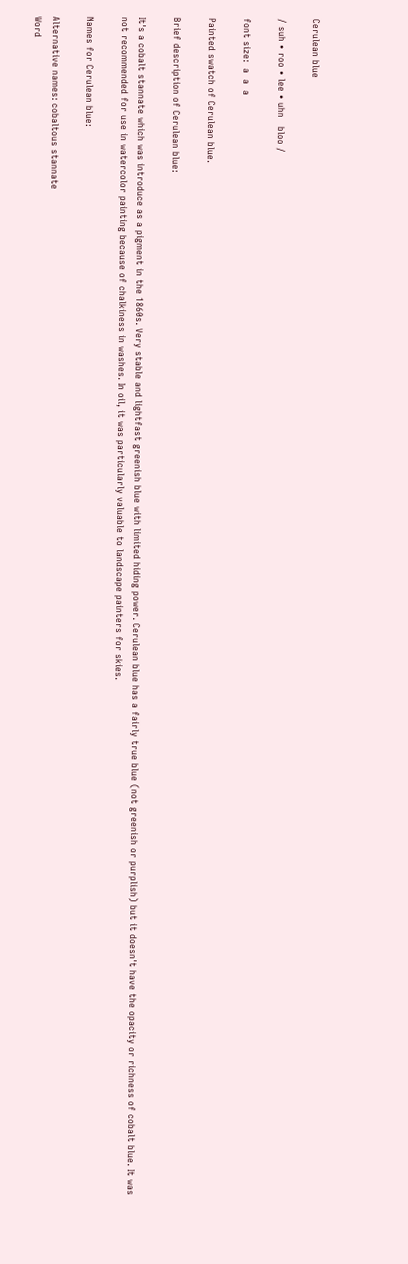Cerulean blue

/ suh • roo • lee • uhn   bloo /

font size:  a  a  a

Painted swatch of Cerulean blue.

Brief description of Cerulean blue:

It's a cobalt stannate which was introduce as a pigment in the 1860s. Very stable and lightfast greenish blue with limited hiding power. Cerulean blue has a fairly true blue (not greenish or purplish) but it doesn't have the opacity or richness of cobalt blue. It was not recommended for use in watercolor painting because of chalkiness in washes. In oil, it was particularly valuable to landscape painters for skies.

Names for Cerulean blue:

Alternative names: cobaltous stannate
Word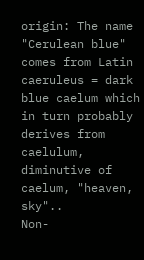origin: The name "Cerulean blue" comes from Latin caeruleus = dark blue caelum which in turn probably derives from caelulum, diminutive of caelum, "heaven, sky"..
Non-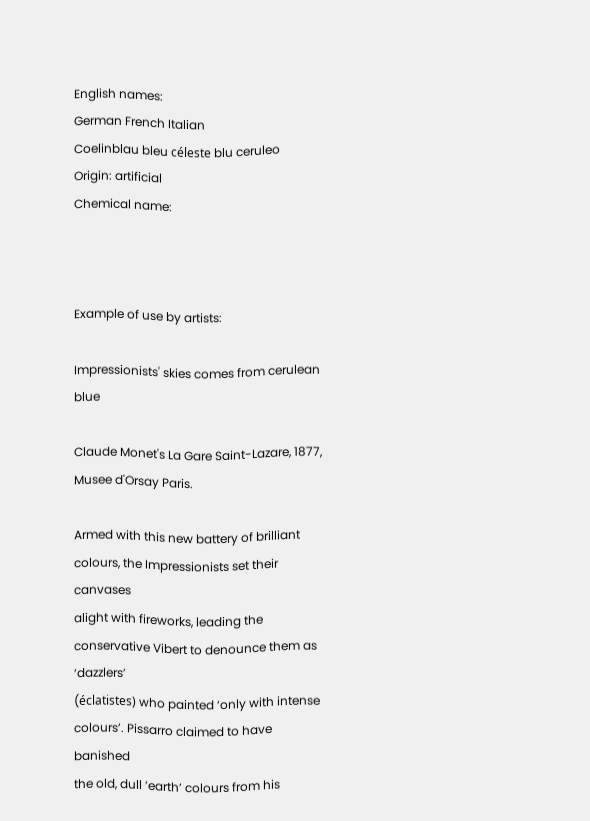English names:
German French Italian
Coelinblau bleu céleste blu ceruleo
Origin: artificial
Chemical name:



Example of use by artists:

Impressionists' skies comes from cerulean blue

Claude Monet's La Gare Saint-Lazare, 1877, Musee d'Orsay Paris.

Armed with this new battery of brilliant colours, the Impressionists set their canvases
alight with fireworks, leading the conservative Vibert to denounce them as ‘dazzlers’
(éclatistes) who painted ‘only with intense colours’. Pissarro claimed to have banished
the old, dull ‘earth’ colours from his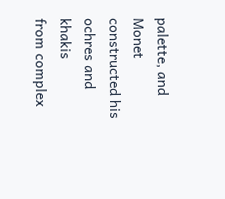palette, and Monet constructed his ochres and khakis
from complex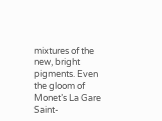mixtures of the new, bright pigments. Even the gloom of Monet’s La Gare
Saint-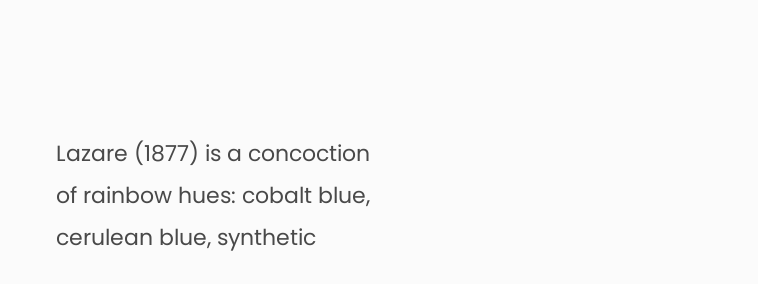Lazare (1877) is a concoction of rainbow hues: cobalt blue, cerulean blue, synthetic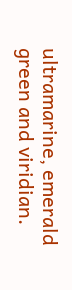ultramarine, emerald green and viridian.